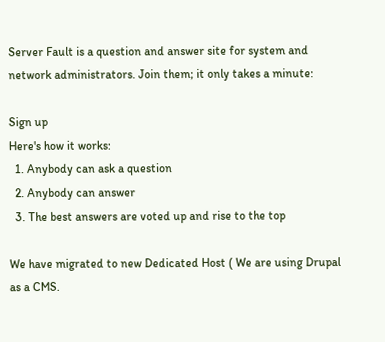Server Fault is a question and answer site for system and network administrators. Join them; it only takes a minute:

Sign up
Here's how it works:
  1. Anybody can ask a question
  2. Anybody can answer
  3. The best answers are voted up and rise to the top

We have migrated to new Dedicated Host ( We are using Drupal as a CMS.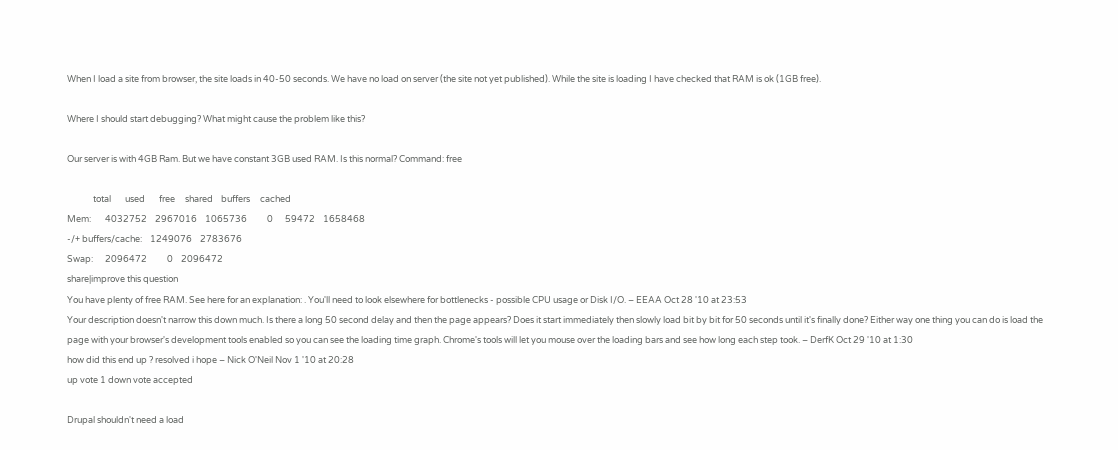When I load a site from browser, the site loads in 40-50 seconds. We have no load on server (the site not yet published). While the site is loading I have checked that RAM is ok (1GB free).

Where I should start debugging? What might cause the problem like this?

Our server is with 4GB Ram. But we have constant 3GB used RAM. Is this normal? Command: free

             total       used       free     shared    buffers     cached
Mem:       4032752    2967016    1065736          0      59472    1658468
-/+ buffers/cache:    1249076    2783676
Swap:      2096472          0    2096472
share|improve this question
You have plenty of free RAM. See here for an explanation: . You'll need to look elsewhere for bottlenecks - possible CPU usage or Disk I/O. – EEAA Oct 28 '10 at 23:53
Your description doesn't narrow this down much. Is there a long 50 second delay and then the page appears? Does it start immediately then slowly load bit by bit for 50 seconds until it's finally done? Either way one thing you can do is load the page with your browser's development tools enabled so you can see the loading time graph. Chrome's tools will let you mouse over the loading bars and see how long each step took. – DerfK Oct 29 '10 at 1:30
how did this end up ? resolved i hope – Nick O'Neil Nov 1 '10 at 20:28
up vote 1 down vote accepted

Drupal shouldn't need a load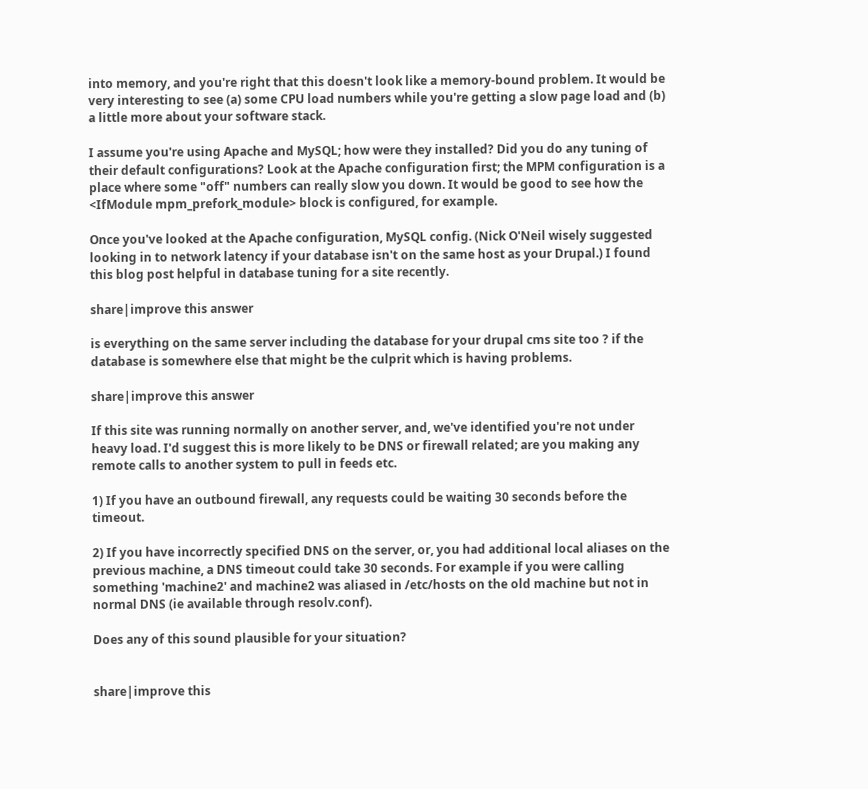into memory, and you're right that this doesn't look like a memory-bound problem. It would be very interesting to see (a) some CPU load numbers while you're getting a slow page load and (b) a little more about your software stack.

I assume you're using Apache and MySQL; how were they installed? Did you do any tuning of their default configurations? Look at the Apache configuration first; the MPM configuration is a place where some "off" numbers can really slow you down. It would be good to see how the <IfModule mpm_prefork_module> block is configured, for example.

Once you've looked at the Apache configuration, MySQL config. (Nick O'Neil wisely suggested looking in to network latency if your database isn't on the same host as your Drupal.) I found this blog post helpful in database tuning for a site recently.

share|improve this answer

is everything on the same server including the database for your drupal cms site too ? if the database is somewhere else that might be the culprit which is having problems.

share|improve this answer

If this site was running normally on another server, and, we've identified you're not under heavy load. I'd suggest this is more likely to be DNS or firewall related; are you making any remote calls to another system to pull in feeds etc.

1) If you have an outbound firewall, any requests could be waiting 30 seconds before the timeout.

2) If you have incorrectly specified DNS on the server, or, you had additional local aliases on the previous machine, a DNS timeout could take 30 seconds. For example if you were calling something 'machine2' and machine2 was aliased in /etc/hosts on the old machine but not in normal DNS (ie available through resolv.conf).

Does any of this sound plausible for your situation?


share|improve this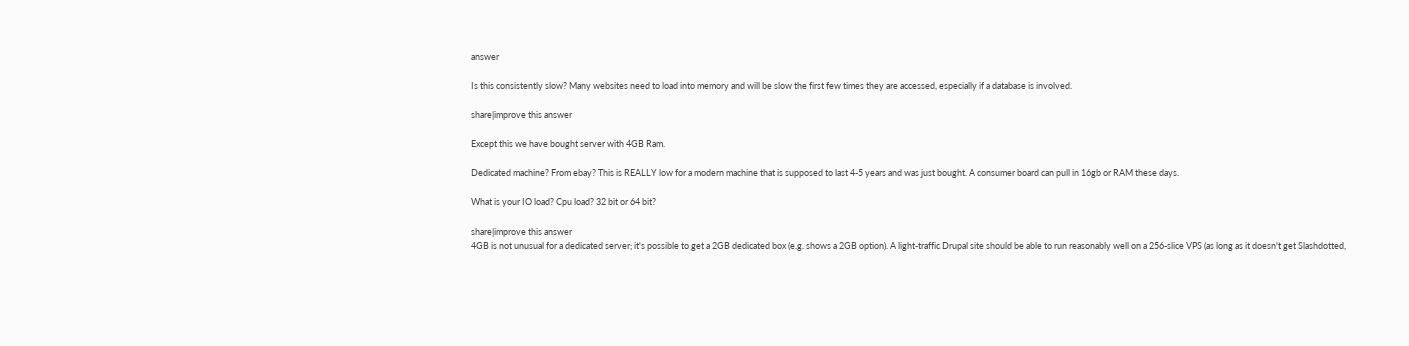answer

Is this consistently slow? Many websites need to load into memory and will be slow the first few times they are accessed, especially if a database is involved.

share|improve this answer

Except this we have bought server with 4GB Ram.

Dedicated machine? From ebay? This is REALLY low for a modern machine that is supposed to last 4-5 years and was just bought. A consumer board can pull in 16gb or RAM these days.

What is your IO load? Cpu load? 32 bit or 64 bit?

share|improve this answer
4GB is not unusual for a dedicated server; it's possible to get a 2GB dedicated box (e.g. shows a 2GB option). A light-traffic Drupal site should be able to run reasonably well on a 256-slice VPS (as long as it doesn't get Slashdotted,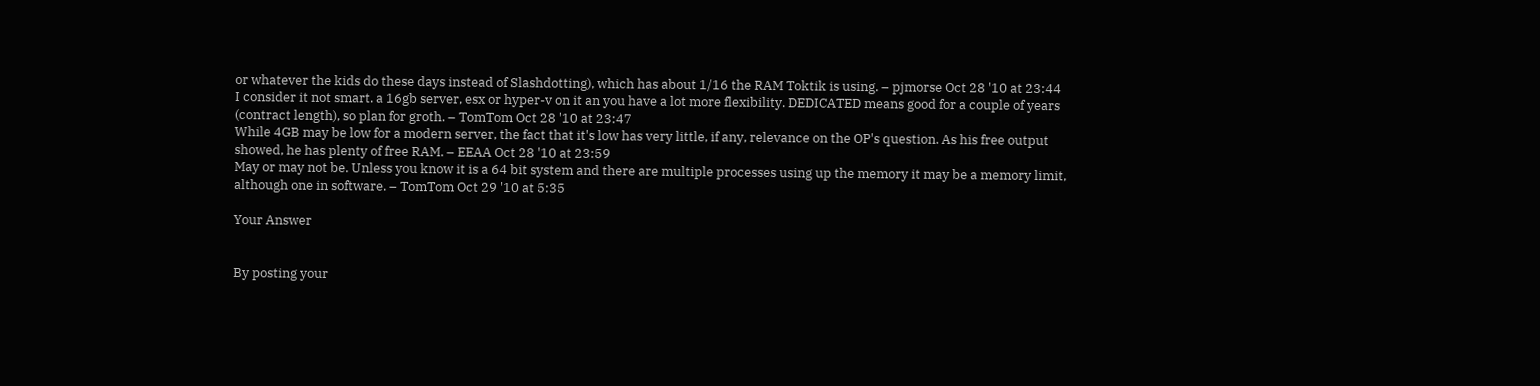or whatever the kids do these days instead of Slashdotting), which has about 1/16 the RAM Toktik is using. – pjmorse Oct 28 '10 at 23:44
I consider it not smart. a 16gb server, esx or hyper-v on it an you have a lot more flexibility. DEDICATED means good for a couple of years (contract length), so plan for groth. – TomTom Oct 28 '10 at 23:47
While 4GB may be low for a modern server, the fact that it's low has very little, if any, relevance on the OP's question. As his free output showed, he has plenty of free RAM. – EEAA Oct 28 '10 at 23:59
May or may not be. Unless you know it is a 64 bit system and there are multiple processes using up the memory it may be a memory limit, although one in software. – TomTom Oct 29 '10 at 5:35

Your Answer


By posting your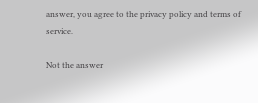answer, you agree to the privacy policy and terms of service.

Not the answer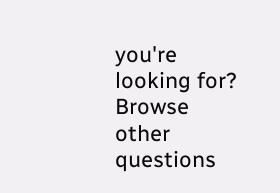you're looking for? Browse other questions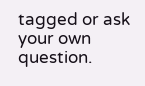tagged or ask your own question.